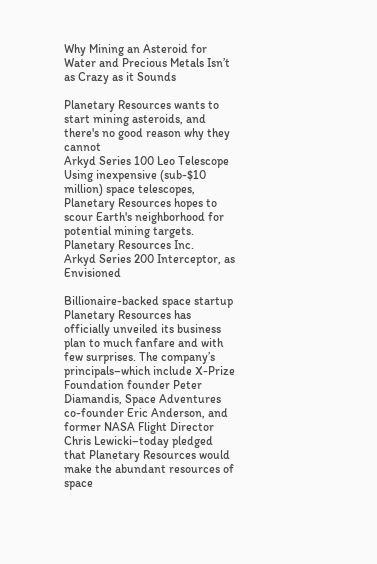Why Mining an Asteroid for Water and Precious Metals Isn’t as Crazy as it Sounds

Planetary Resources wants to start mining asteroids, and there's no good reason why they cannot
Arkyd Series 100 Leo Telescope
Using inexpensive (sub-$10 million) space telescopes, Planetary Resources hopes to scour Earth's neighborhood for potential mining targets. Planetary Resources Inc.
Arkyd Series 200 Interceptor, as Envisioned

Billionaire-backed space startup Planetary Resources has officially unveiled its business plan to much fanfare and with few surprises. The company’s principals–which include X-Prize Foundation founder Peter Diamandis, Space Adventures co-founder Eric Anderson, and former NASA Flight Director Chris Lewicki–today pledged that Planetary Resources would make the abundant resources of space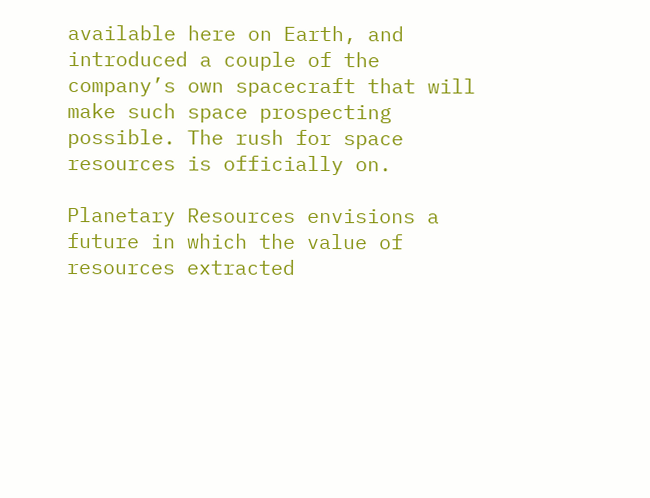available here on Earth, and introduced a couple of the company’s own spacecraft that will make such space prospecting possible. The rush for space resources is officially on.

Planetary Resources envisions a future in which the value of resources extracted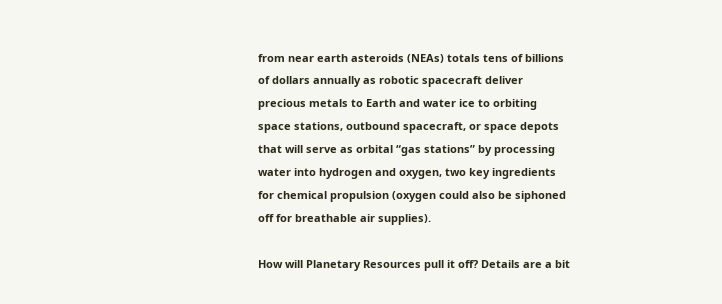from near earth asteroids (NEAs) totals tens of billions of dollars annually as robotic spacecraft deliver precious metals to Earth and water ice to orbiting space stations, outbound spacecraft, or space depots that will serve as orbital “gas stations” by processing water into hydrogen and oxygen, two key ingredients for chemical propulsion (oxygen could also be siphoned off for breathable air supplies).

How will Planetary Resources pull it off? Details are a bit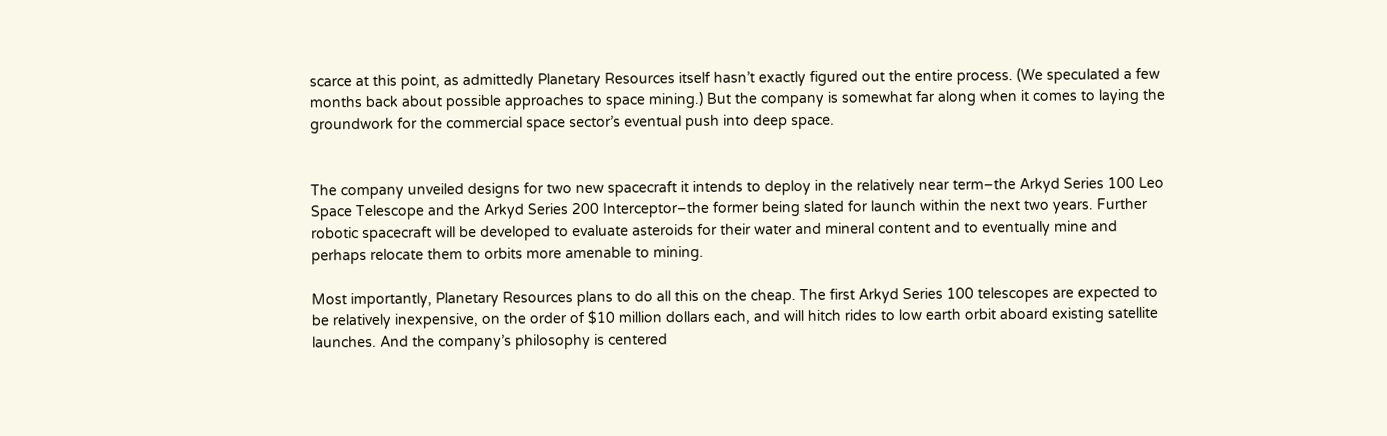scarce at this point, as admittedly Planetary Resources itself hasn’t exactly figured out the entire process. (We speculated a few months back about possible approaches to space mining.) But the company is somewhat far along when it comes to laying the groundwork for the commercial space sector’s eventual push into deep space.


The company unveiled designs for two new spacecraft it intends to deploy in the relatively near term–the Arkyd Series 100 Leo Space Telescope and the Arkyd Series 200 Interceptor–the former being slated for launch within the next two years. Further robotic spacecraft will be developed to evaluate asteroids for their water and mineral content and to eventually mine and perhaps relocate them to orbits more amenable to mining.

Most importantly, Planetary Resources plans to do all this on the cheap. The first Arkyd Series 100 telescopes are expected to be relatively inexpensive, on the order of $10 million dollars each, and will hitch rides to low earth orbit aboard existing satellite launches. And the company’s philosophy is centered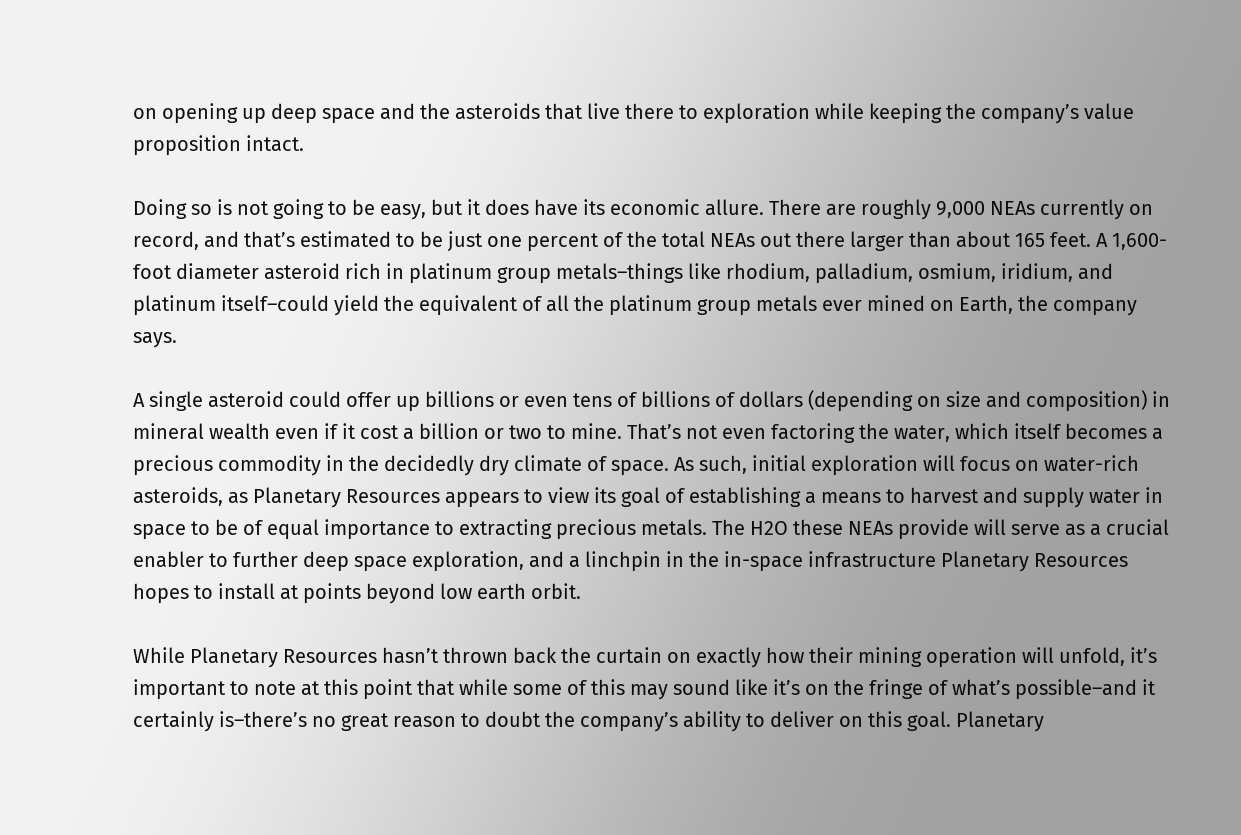on opening up deep space and the asteroids that live there to exploration while keeping the company’s value proposition intact.

Doing so is not going to be easy, but it does have its economic allure. There are roughly 9,000 NEAs currently on record, and that’s estimated to be just one percent of the total NEAs out there larger than about 165 feet. A 1,600-foot diameter asteroid rich in platinum group metals–things like rhodium, palladium, osmium, iridium, and platinum itself–could yield the equivalent of all the platinum group metals ever mined on Earth, the company says.

A single asteroid could offer up billions or even tens of billions of dollars (depending on size and composition) in mineral wealth even if it cost a billion or two to mine. That’s not even factoring the water, which itself becomes a precious commodity in the decidedly dry climate of space. As such, initial exploration will focus on water-rich asteroids, as Planetary Resources appears to view its goal of establishing a means to harvest and supply water in space to be of equal importance to extracting precious metals. The H2O these NEAs provide will serve as a crucial enabler to further deep space exploration, and a linchpin in the in-space infrastructure Planetary Resources hopes to install at points beyond low earth orbit.

While Planetary Resources hasn’t thrown back the curtain on exactly how their mining operation will unfold, it’s important to note at this point that while some of this may sound like it’s on the fringe of what’s possible–and it certainly is–there’s no great reason to doubt the company’s ability to deliver on this goal. Planetary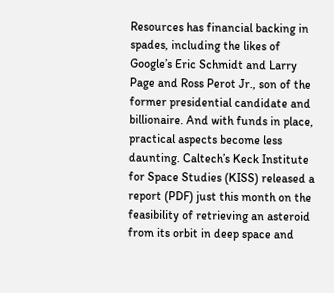Resources has financial backing in spades, including the likes of Google’s Eric Schmidt and Larry Page and Ross Perot Jr., son of the former presidential candidate and billionaire. And with funds in place, practical aspects become less daunting. Caltech’s Keck Institute for Space Studies (KISS) released a report (PDF) just this month on the feasibility of retrieving an asteroid from its orbit in deep space and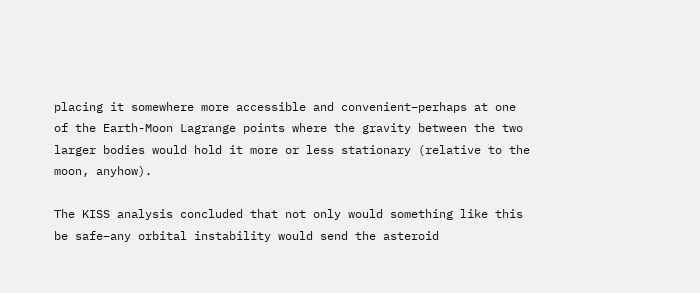placing it somewhere more accessible and convenient–perhaps at one of the Earth-Moon Lagrange points where the gravity between the two larger bodies would hold it more or less stationary (relative to the moon, anyhow).

The KISS analysis concluded that not only would something like this be safe–any orbital instability would send the asteroid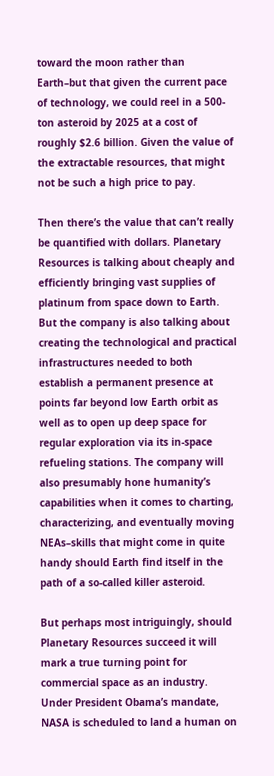toward the moon rather than Earth–but that given the current pace of technology, we could reel in a 500-ton asteroid by 2025 at a cost of roughly $2.6 billion. Given the value of the extractable resources, that might not be such a high price to pay.

Then there’s the value that can’t really be quantified with dollars. Planetary Resources is talking about cheaply and efficiently bringing vast supplies of platinum from space down to Earth. But the company is also talking about creating the technological and practical infrastructures needed to both establish a permanent presence at points far beyond low Earth orbit as well as to open up deep space for regular exploration via its in-space refueling stations. The company will also presumably hone humanity’s capabilities when it comes to charting, characterizing, and eventually moving NEAs–skills that might come in quite handy should Earth find itself in the path of a so-called killer asteroid.

But perhaps most intriguingly, should Planetary Resources succeed it will mark a true turning point for commercial space as an industry. Under President Obama’s mandate, NASA is scheduled to land a human on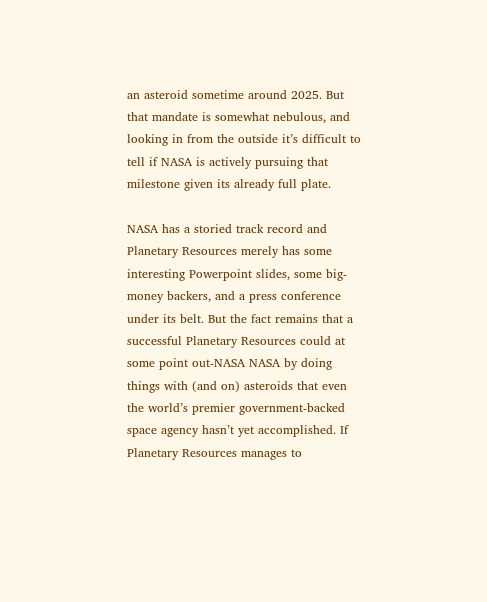an asteroid sometime around 2025. But that mandate is somewhat nebulous, and looking in from the outside it’s difficult to tell if NASA is actively pursuing that milestone given its already full plate.

NASA has a storied track record and Planetary Resources merely has some interesting Powerpoint slides, some big-money backers, and a press conference under its belt. But the fact remains that a successful Planetary Resources could at some point out-NASA NASA by doing things with (and on) asteroids that even the world’s premier government-backed space agency hasn’t yet accomplished. If Planetary Resources manages to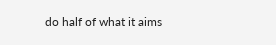do half of what it aims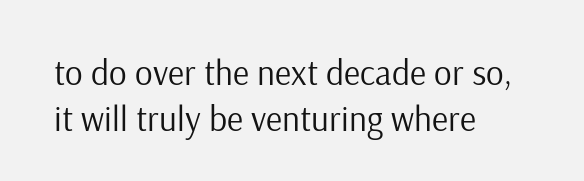to do over the next decade or so, it will truly be venturing where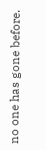no one has gone before.